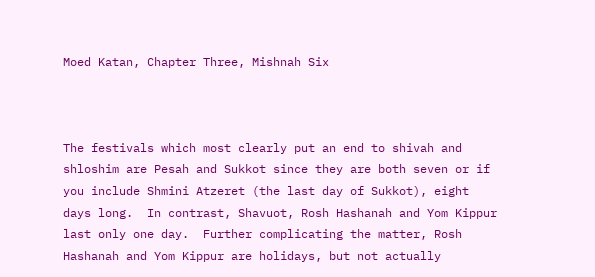Moed Katan, Chapter Three, Mishnah Six



The festivals which most clearly put an end to shivah and shloshim are Pesah and Sukkot since they are both seven or if you include Shmini Atzeret (the last day of Sukkot), eight days long.  In contrast, Shavuot, Rosh Hashanah and Yom Kippur last only one day.  Further complicating the matter, Rosh Hashanah and Yom Kippur are holidays, but not actually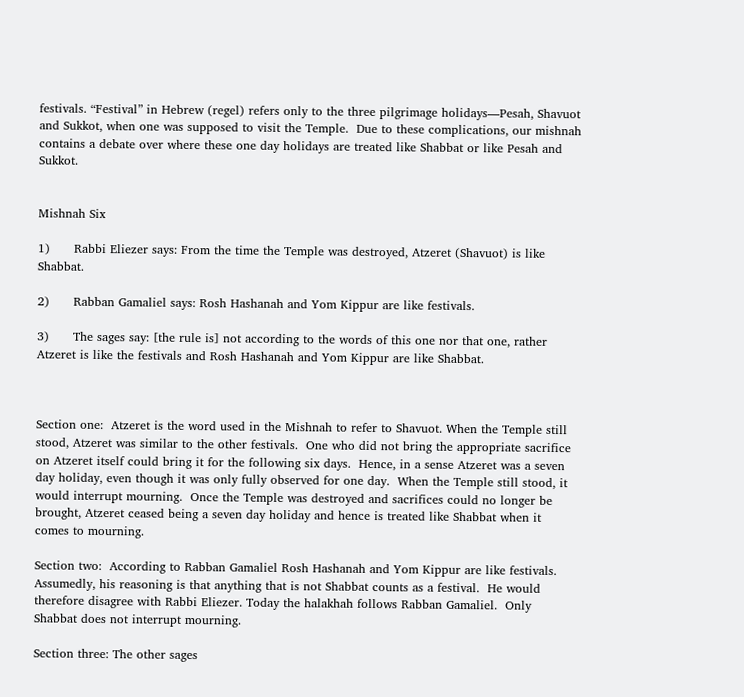festivals. “Festival” in Hebrew (regel) refers only to the three pilgrimage holidays—Pesah, Shavuot and Sukkot, when one was supposed to visit the Temple.  Due to these complications, our mishnah contains a debate over where these one day holidays are treated like Shabbat or like Pesah and Sukkot.


Mishnah Six

1)      Rabbi Eliezer says: From the time the Temple was destroyed, Atzeret (Shavuot) is like Shabbat.

2)      Rabban Gamaliel says: Rosh Hashanah and Yom Kippur are like festivals.

3)      The sages say: [the rule is] not according to the words of this one nor that one, rather Atzeret is like the festivals and Rosh Hashanah and Yom Kippur are like Shabbat.



Section one:  Atzeret is the word used in the Mishnah to refer to Shavuot. When the Temple still stood, Atzeret was similar to the other festivals.  One who did not bring the appropriate sacrifice on Atzeret itself could bring it for the following six days.  Hence, in a sense Atzeret was a seven day holiday, even though it was only fully observed for one day.  When the Temple still stood, it would interrupt mourning.  Once the Temple was destroyed and sacrifices could no longer be brought, Atzeret ceased being a seven day holiday and hence is treated like Shabbat when it comes to mourning.

Section two:  According to Rabban Gamaliel Rosh Hashanah and Yom Kippur are like festivals.  Assumedly, his reasoning is that anything that is not Shabbat counts as a festival.  He would therefore disagree with Rabbi Eliezer. Today the halakhah follows Rabban Gamaliel.  Only Shabbat does not interrupt mourning.

Section three: The other sages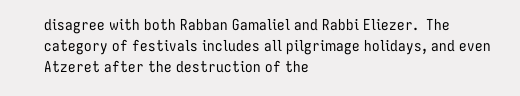disagree with both Rabban Gamaliel and Rabbi Eliezer.  The category of festivals includes all pilgrimage holidays, and even Atzeret after the destruction of the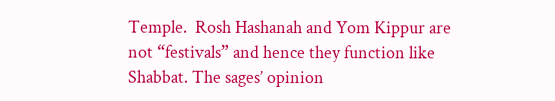Temple.  Rosh Hashanah and Yom Kippur are not “festivals” and hence they function like Shabbat. The sages’ opinion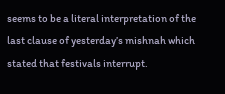seems to be a literal interpretation of the last clause of yesterday’s mishnah which stated that festivals interrupt.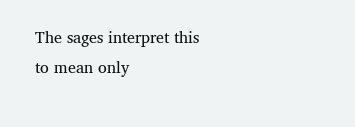The sages interpret this to mean only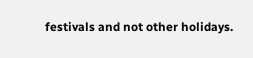festivals and not other holidays.